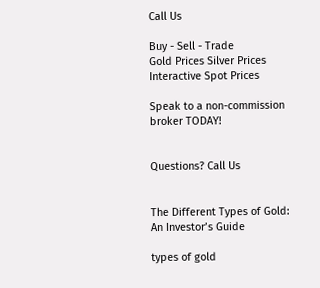Call Us

Buy - Sell - Trade
Gold Prices Silver Prices Interactive Spot Prices

Speak to a non-commission broker TODAY!


Questions? Call Us


The Different Types of Gold: An Investor’s Guide

types of gold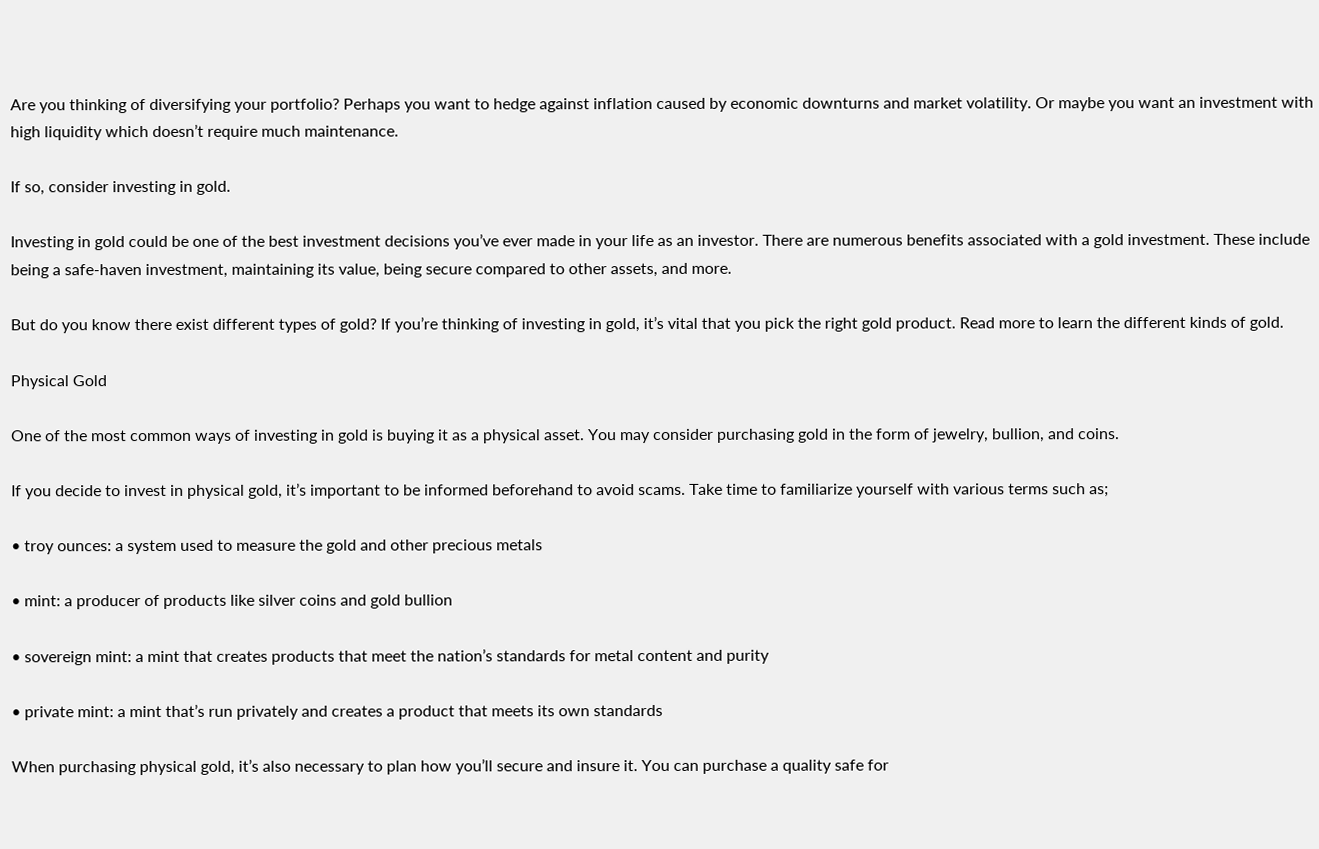Are you thinking of diversifying your portfolio? Perhaps you want to hedge against inflation caused by economic downturns and market volatility. Or maybe you want an investment with high liquidity which doesn’t require much maintenance.

If so, consider investing in gold.

Investing in gold could be one of the best investment decisions you’ve ever made in your life as an investor. There are numerous benefits associated with a gold investment. These include being a safe-haven investment, maintaining its value, being secure compared to other assets, and more.

But do you know there exist different types of gold? If you’re thinking of investing in gold, it’s vital that you pick the right gold product. Read more to learn the different kinds of gold.

Physical Gold

One of the most common ways of investing in gold is buying it as a physical asset. You may consider purchasing gold in the form of jewelry, bullion, and coins.

If you decide to invest in physical gold, it’s important to be informed beforehand to avoid scams. Take time to familiarize yourself with various terms such as;

• troy ounces: a system used to measure the gold and other precious metals

• mint: a producer of products like silver coins and gold bullion

• sovereign mint: a mint that creates products that meet the nation’s standards for metal content and purity

• private mint: a mint that’s run privately and creates a product that meets its own standards

When purchasing physical gold, it’s also necessary to plan how you’ll secure and insure it. You can purchase a quality safe for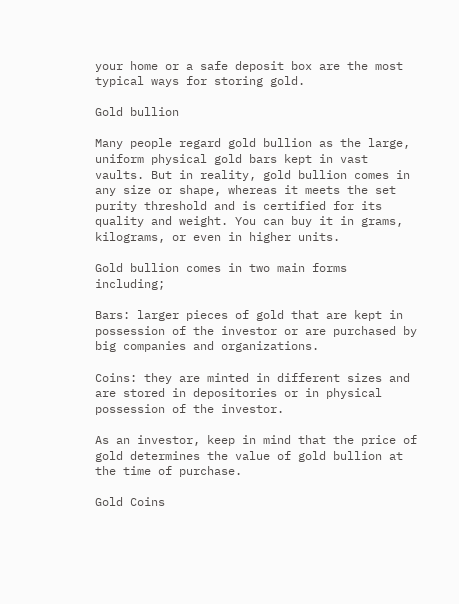your home or a safe deposit box are the most typical ways for storing gold.

Gold bullion

Many people regard gold bullion as the large, uniform physical gold bars kept in vast vaults. But in reality, gold bullion comes in any size or shape, whereas it meets the set purity threshold and is certified for its quality and weight. You can buy it in grams, kilograms, or even in higher units.

Gold bullion comes in two main forms including;

Bars: larger pieces of gold that are kept in possession of the investor or are purchased by big companies and organizations.

Coins: they are minted in different sizes and are stored in depositories or in physical possession of the investor.

As an investor, keep in mind that the price of gold determines the value of gold bullion at the time of purchase.

Gold Coins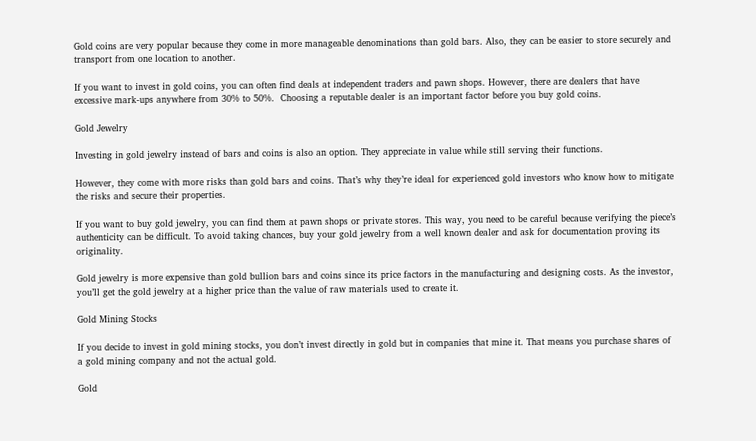Gold coins are very popular because they come in more manageable denominations than gold bars. Also, they can be easier to store securely and transport from one location to another.

If you want to invest in gold coins, you can often find deals at independent traders and pawn shops. However, there are dealers that have excessive mark-ups anywhere from 30% to 50%.  Choosing a reputable dealer is an important factor before you buy gold coins.

Gold Jewelry

Investing in gold jewelry instead of bars and coins is also an option. They appreciate in value while still serving their functions.

However, they come with more risks than gold bars and coins. That’s why they’re ideal for experienced gold investors who know how to mitigate the risks and secure their properties.

If you want to buy gold jewelry, you can find them at pawn shops or private stores. This way, you need to be careful because verifying the piece’s authenticity can be difficult. To avoid taking chances, buy your gold jewelry from a well known dealer and ask for documentation proving its originality.

Gold jewelry is more expensive than gold bullion bars and coins since its price factors in the manufacturing and designing costs. As the investor, you’ll get the gold jewelry at a higher price than the value of raw materials used to create it.

Gold Mining Stocks

If you decide to invest in gold mining stocks, you don’t invest directly in gold but in companies that mine it. That means you purchase shares of a gold mining company and not the actual gold.

Gold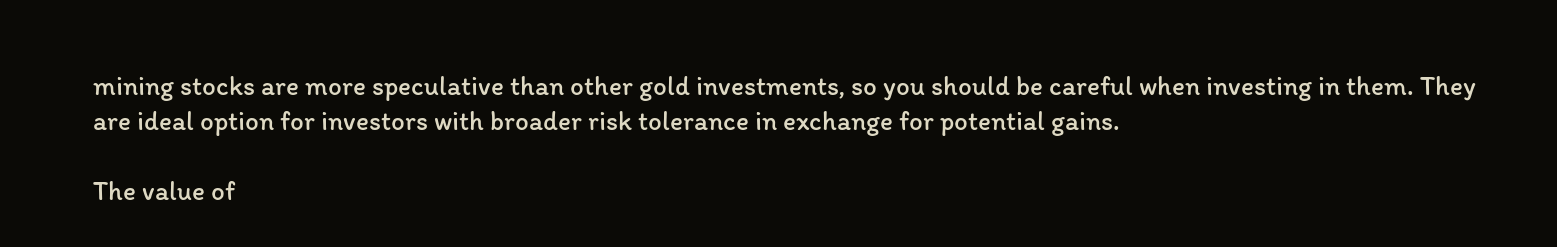mining stocks are more speculative than other gold investments, so you should be careful when investing in them. They are ideal option for investors with broader risk tolerance in exchange for potential gains.

The value of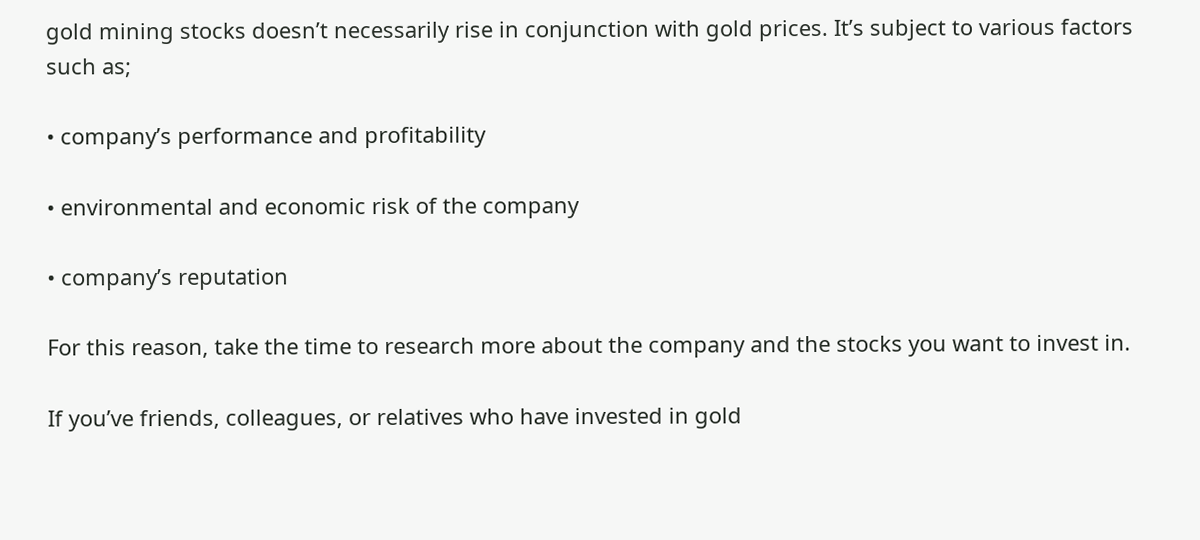gold mining stocks doesn’t necessarily rise in conjunction with gold prices. It’s subject to various factors such as;

• company’s performance and profitability

• environmental and economic risk of the company

• company’s reputation

For this reason, take the time to research more about the company and the stocks you want to invest in.

If you’ve friends, colleagues, or relatives who have invested in gold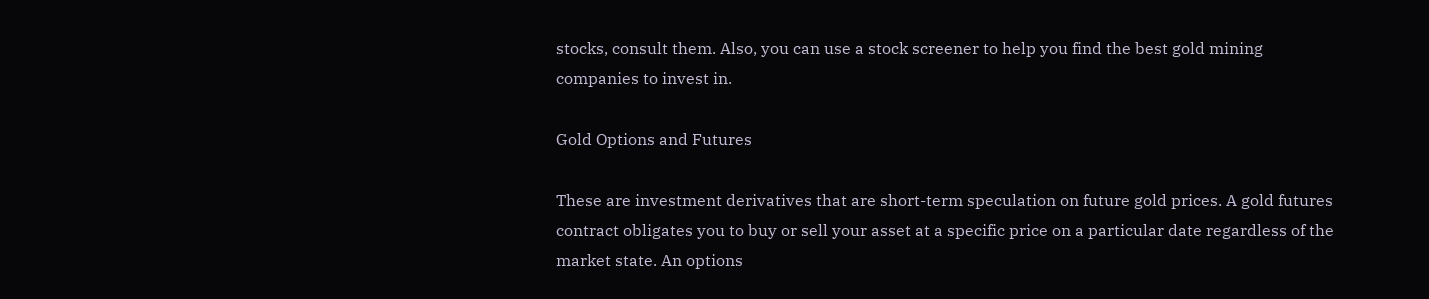stocks, consult them. Also, you can use a stock screener to help you find the best gold mining companies to invest in.

Gold Options and Futures

These are investment derivatives that are short-term speculation on future gold prices. A gold futures contract obligates you to buy or sell your asset at a specific price on a particular date regardless of the market state. An options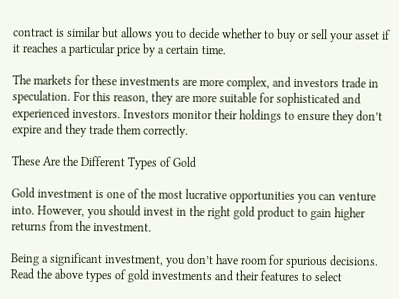contract is similar but allows you to decide whether to buy or sell your asset if it reaches a particular price by a certain time.

The markets for these investments are more complex, and investors trade in speculation. For this reason, they are more suitable for sophisticated and experienced investors. Investors monitor their holdings to ensure they don’t expire and they trade them correctly.

These Are the Different Types of Gold

Gold investment is one of the most lucrative opportunities you can venture into. However, you should invest in the right gold product to gain higher returns from the investment.

Being a significant investment, you don’t have room for spurious decisions. Read the above types of gold investments and their features to select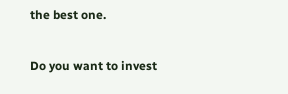the best one.

Do you want to invest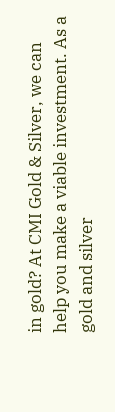in gold? At CMI Gold & Silver, we can help you make a viable investment. As a gold and silver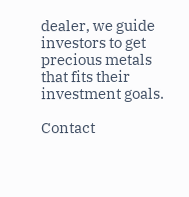dealer, we guide investors to get precious metals that fits their investment goals.

Contact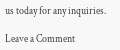us today for any inquiries.

Leave a Comment